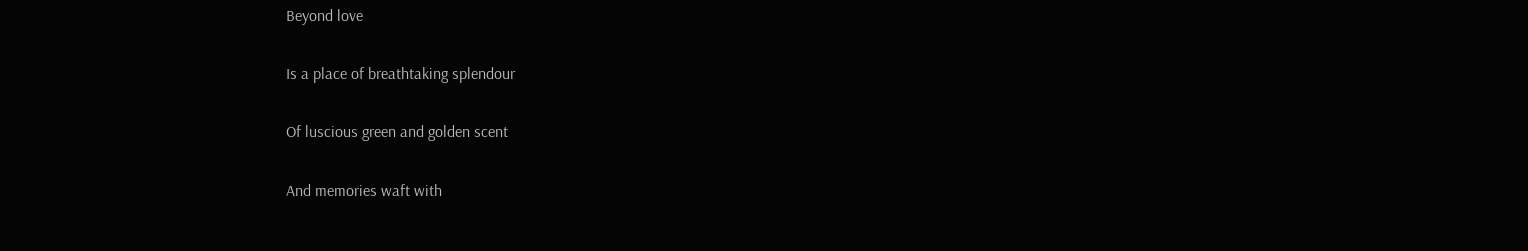Beyond love

Is a place of breathtaking splendour

Of luscious green and golden scent

And memories waft with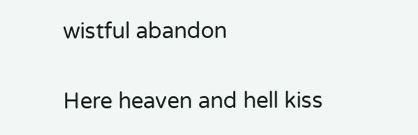wistful abandon

Here heaven and hell kiss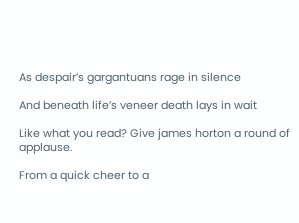As despair’s gargantuans rage in silence

And beneath life’s veneer death lays in wait

Like what you read? Give james horton a round of applause.

From a quick cheer to a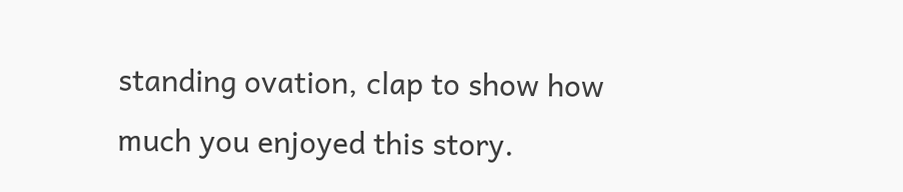standing ovation, clap to show how much you enjoyed this story.